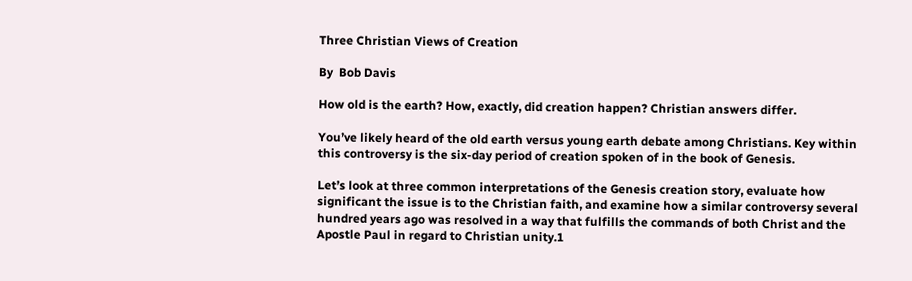Three Christian Views of Creation

By  Bob Davis

How old is the earth? How, exactly, did creation happen? Christian answers differ.

You’ve likely heard of the old earth versus young earth debate among Christians. Key within this controversy is the six-day period of creation spoken of in the book of Genesis.

Let’s look at three common interpretations of the Genesis creation story, evaluate how significant the issue is to the Christian faith, and examine how a similar controversy several hundred years ago was resolved in a way that fulfills the commands of both Christ and the Apostle Paul in regard to Christian unity.1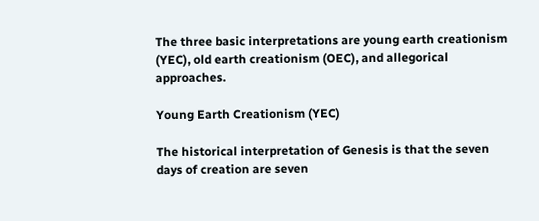The three basic interpretations are young earth creationism (YEC), old earth creationism (OEC), and allegorical approaches.

Young Earth Creationism (YEC)

The historical interpretation of Genesis is that the seven days of creation are seven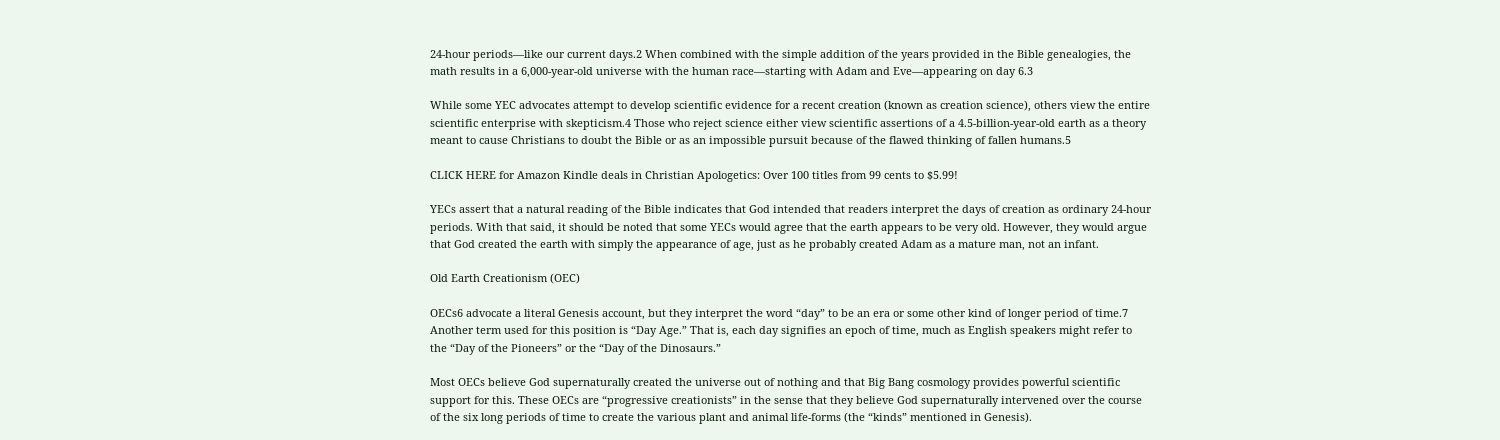24-hour periods—like our current days.2 When combined with the simple addition of the years provided in the Bible genealogies, the math results in a 6,000-year-old universe with the human race—starting with Adam and Eve—appearing on day 6.3

While some YEC advocates attempt to develop scientific evidence for a recent creation (known as creation science), others view the entire scientific enterprise with skepticism.4 Those who reject science either view scientific assertions of a 4.5-billion-year-old earth as a theory meant to cause Christians to doubt the Bible or as an impossible pursuit because of the flawed thinking of fallen humans.5

CLICK HERE for Amazon Kindle deals in Christian Apologetics: Over 100 titles from 99 cents to $5.99!

YECs assert that a natural reading of the Bible indicates that God intended that readers interpret the days of creation as ordinary 24-hour periods. With that said, it should be noted that some YECs would agree that the earth appears to be very old. However, they would argue that God created the earth with simply the appearance of age, just as he probably created Adam as a mature man, not an infant.

Old Earth Creationism (OEC)

OECs6 advocate a literal Genesis account, but they interpret the word “day” to be an era or some other kind of longer period of time.7 Another term used for this position is “Day Age.” That is, each day signifies an epoch of time, much as English speakers might refer to the “Day of the Pioneers” or the “Day of the Dinosaurs.”

Most OECs believe God supernaturally created the universe out of nothing and that Big Bang cosmology provides powerful scientific support for this. These OECs are “progressive creationists” in the sense that they believe God supernaturally intervened over the course of the six long periods of time to create the various plant and animal life-forms (the “kinds” mentioned in Genesis).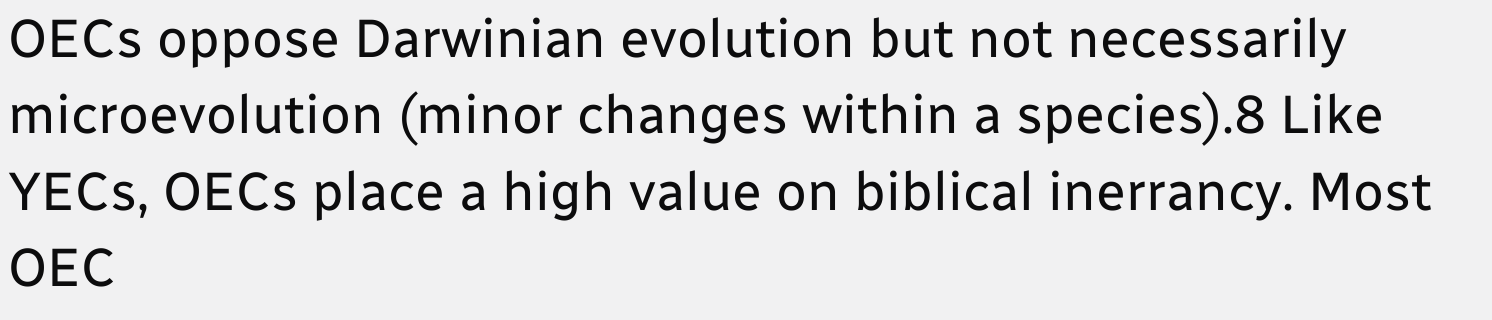OECs oppose Darwinian evolution but not necessarily microevolution (minor changes within a species).8 Like YECs, OECs place a high value on biblical inerrancy. Most OEC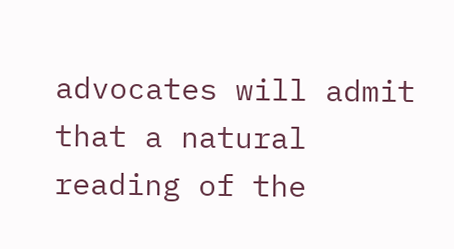advocates will admit that a natural reading of the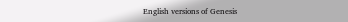English versions of Genesis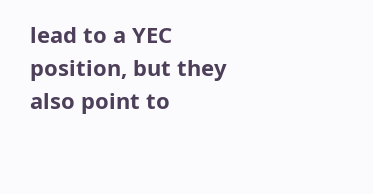lead to a YEC position, but they also point to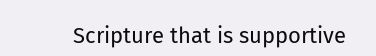Scripture that is supportive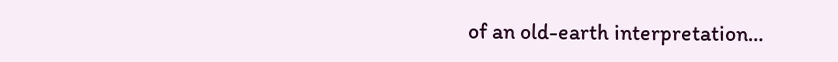of an old-earth interpretation…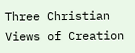Three Christian Views of Creation